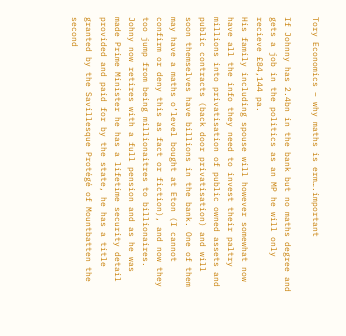Tory Economics – why maths is erm….important

If Johnny has 2.4bn in the bank but no maths degree and gets a job in the politics as an MP he will only recieve £84,144 pa.
His family including spouse will however somewhat now have all the info they need to invest their paltry millions into privatisation of public owned assets and public contracts (back door privatisation) and will soon themselves have billions in the bank. One of them may have a maths o’level bought at Eton (I cannot confirm or deny this as fact or fiction), and now they too jump from being millionaitres to billionaires. Johny now retires with a full pension and as he was made Prime Minister he has a lifetime security detail provided and paid for by the state, he has a title granted by the Savillesque Protégé of Mountbatten the second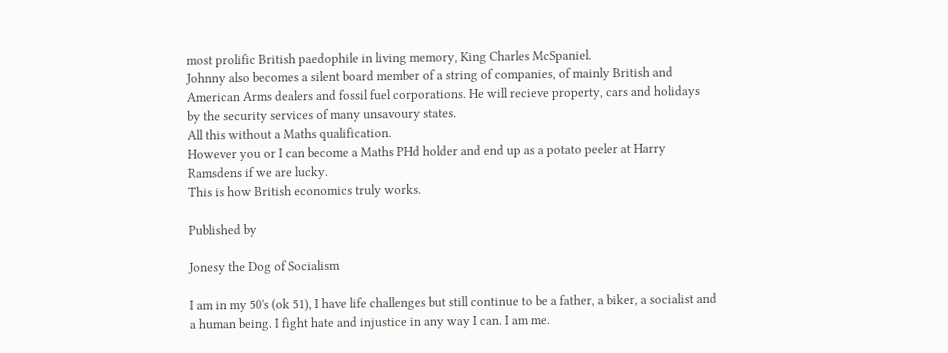most prolific British paedophile in living memory, King Charles McSpaniel.
Johnny also becomes a silent board member of a string of companies, of mainly British and American Arms dealers and fossil fuel corporations. He will recieve property, cars and holidays by the security services of many unsavoury states.
All this without a Maths qualification.
However you or I can become a Maths PHd holder and end up as a potato peeler at Harry Ramsdens if we are lucky.
This is how British economics truly works.

Published by

Jonesy the Dog of Socialism

I am in my 50's (ok 51), I have life challenges but still continue to be a father, a biker, a socialist and a human being. I fight hate and injustice in any way I can. I am me.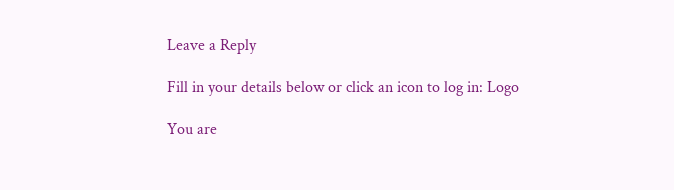Leave a Reply

Fill in your details below or click an icon to log in: Logo

You are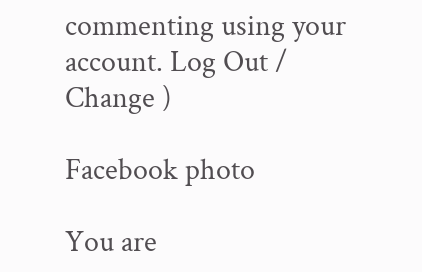commenting using your account. Log Out /  Change )

Facebook photo

You are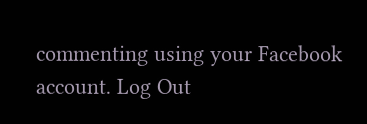commenting using your Facebook account. Log Out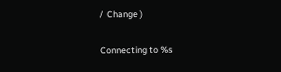/  Change )

Connecting to %s